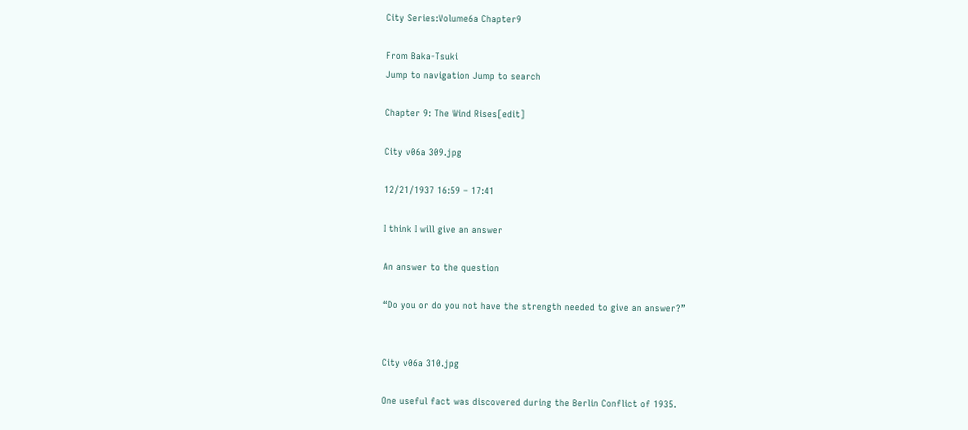City Series:Volume6a Chapter9

From Baka-Tsuki
Jump to navigation Jump to search

Chapter 9: The Wind Rises[edit]

City v06a 309.jpg

12/21/1937 16:59 – 17:41

I think I will give an answer

An answer to the question

“Do you or do you not have the strength needed to give an answer?”


City v06a 310.jpg

One useful fact was discovered during the Berlin Conflict of 1935.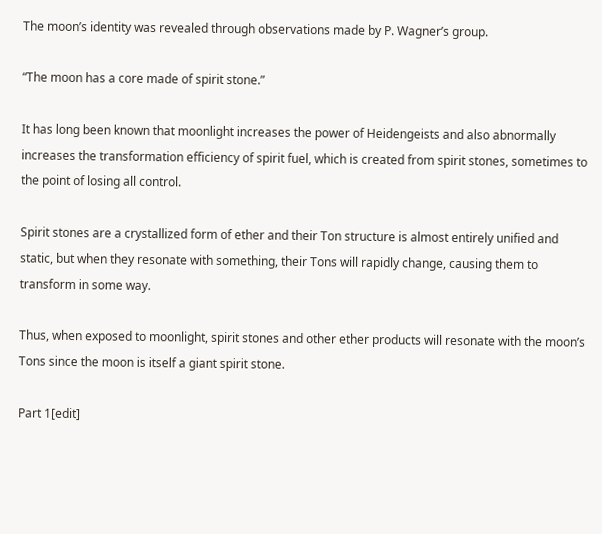The moon’s identity was revealed through observations made by P. Wagner’s group.

“The moon has a core made of spirit stone.”

It has long been known that moonlight increases the power of Heidengeists and also abnormally increases the transformation efficiency of spirit fuel, which is created from spirit stones, sometimes to the point of losing all control.

Spirit stones are a crystallized form of ether and their Ton structure is almost entirely unified and static, but when they resonate with something, their Tons will rapidly change, causing them to transform in some way.

Thus, when exposed to moonlight, spirit stones and other ether products will resonate with the moon’s Tons since the moon is itself a giant spirit stone.

Part 1[edit]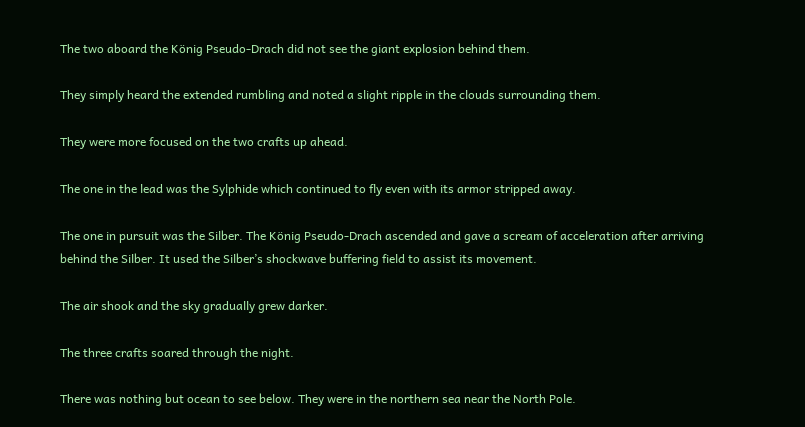The two aboard the König Pseudo-Drach did not see the giant explosion behind them.

They simply heard the extended rumbling and noted a slight ripple in the clouds surrounding them.

They were more focused on the two crafts up ahead.

The one in the lead was the Sylphide which continued to fly even with its armor stripped away.

The one in pursuit was the Silber. The König Pseudo-Drach ascended and gave a scream of acceleration after arriving behind the Silber. It used the Silber’s shockwave buffering field to assist its movement.

The air shook and the sky gradually grew darker.

The three crafts soared through the night.

There was nothing but ocean to see below. They were in the northern sea near the North Pole.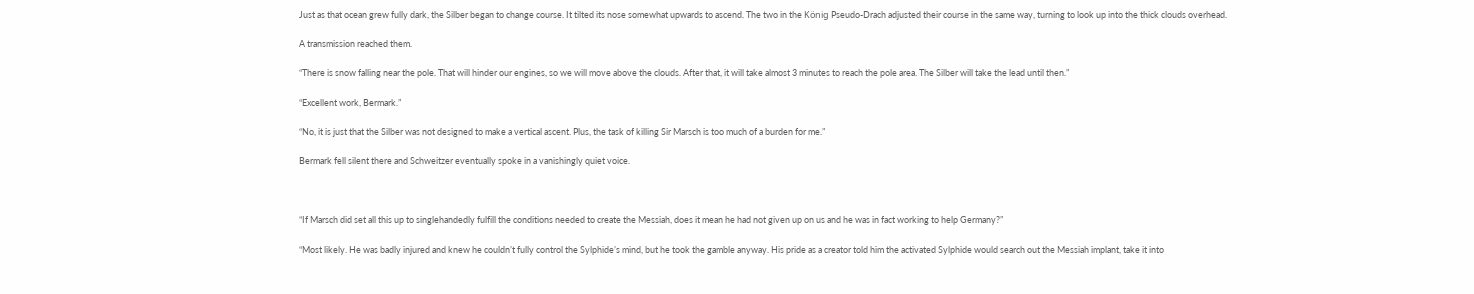Just as that ocean grew fully dark, the Silber began to change course. It tilted its nose somewhat upwards to ascend. The two in the König Pseudo-Drach adjusted their course in the same way, turning to look up into the thick clouds overhead.

A transmission reached them.

“There is snow falling near the pole. That will hinder our engines, so we will move above the clouds. After that, it will take almost 3 minutes to reach the pole area. The Silber will take the lead until then.”

“Excellent work, Bermark.”

“No, it is just that the Silber was not designed to make a vertical ascent. Plus, the task of killing Sir Marsch is too much of a burden for me.”

Bermark fell silent there and Schweitzer eventually spoke in a vanishingly quiet voice.



“If Marsch did set all this up to singlehandedly fulfill the conditions needed to create the Messiah, does it mean he had not given up on us and he was in fact working to help Germany?”

“Most likely. He was badly injured and knew he couldn’t fully control the Sylphide’s mind, but he took the gamble anyway. His pride as a creator told him the activated Sylphide would search out the Messiah implant, take it into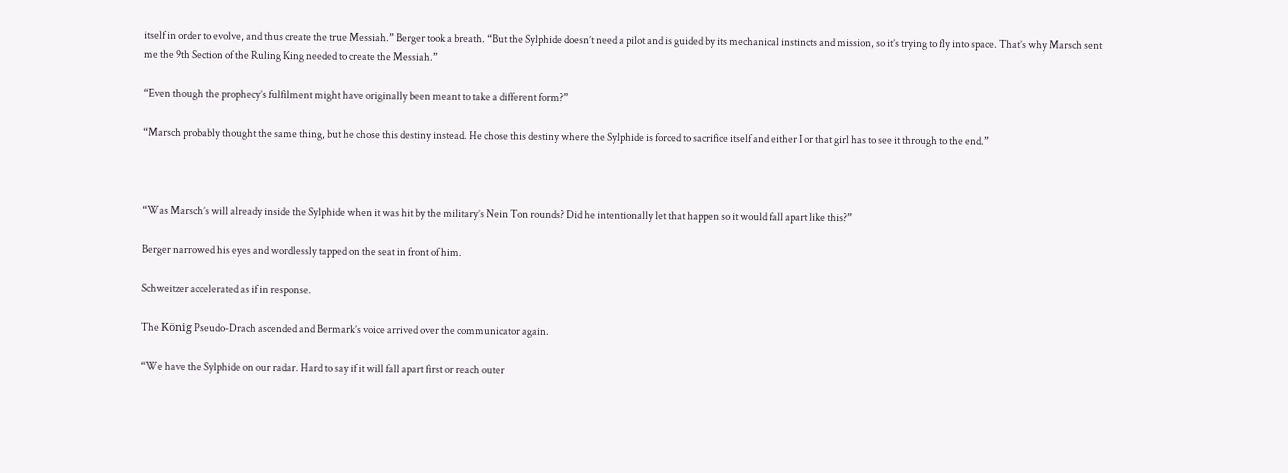itself in order to evolve, and thus create the true Messiah.” Berger took a breath. “But the Sylphide doesn’t need a pilot and is guided by its mechanical instincts and mission, so it’s trying to fly into space. That’s why Marsch sent me the 9th Section of the Ruling King needed to create the Messiah.”

“Even though the prophecy’s fulfilment might have originally been meant to take a different form?”

“Marsch probably thought the same thing, but he chose this destiny instead. He chose this destiny where the Sylphide is forced to sacrifice itself and either I or that girl has to see it through to the end.”



“Was Marsch’s will already inside the Sylphide when it was hit by the military’s Nein Ton rounds? Did he intentionally let that happen so it would fall apart like this?”

Berger narrowed his eyes and wordlessly tapped on the seat in front of him.

Schweitzer accelerated as if in response.

The König Pseudo-Drach ascended and Bermark’s voice arrived over the communicator again.

“We have the Sylphide on our radar. Hard to say if it will fall apart first or reach outer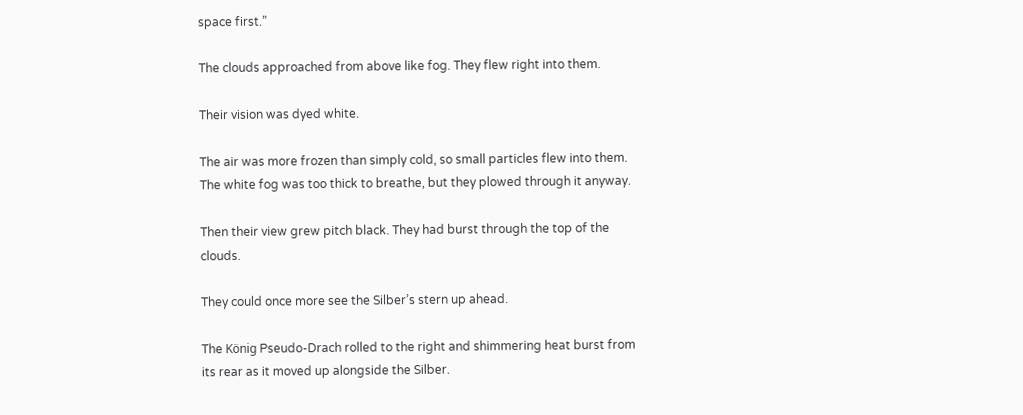space first.”

The clouds approached from above like fog. They flew right into them.

Their vision was dyed white.

The air was more frozen than simply cold, so small particles flew into them. The white fog was too thick to breathe, but they plowed through it anyway.

Then their view grew pitch black. They had burst through the top of the clouds.

They could once more see the Silber’s stern up ahead.

The König Pseudo-Drach rolled to the right and shimmering heat burst from its rear as it moved up alongside the Silber.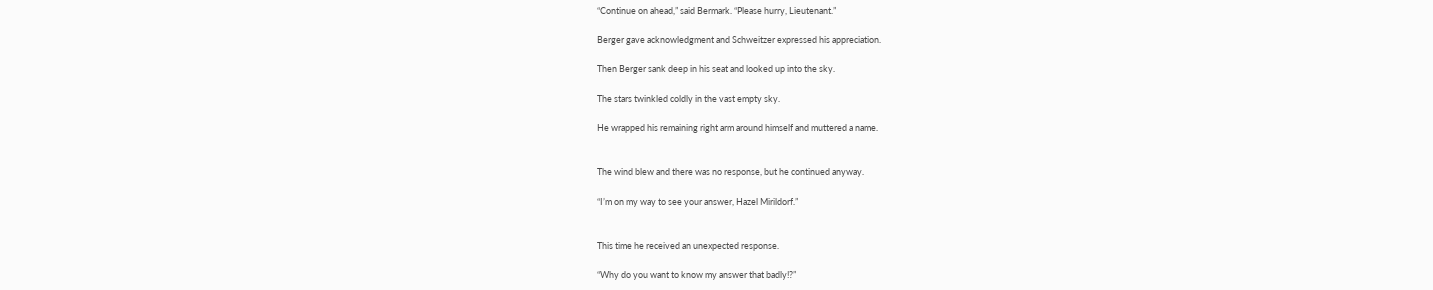“Continue on ahead,” said Bermark. “Please hurry, Lieutenant.”

Berger gave acknowledgment and Schweitzer expressed his appreciation.

Then Berger sank deep in his seat and looked up into the sky.

The stars twinkled coldly in the vast empty sky.

He wrapped his remaining right arm around himself and muttered a name.


The wind blew and there was no response, but he continued anyway.

“I’m on my way to see your answer, Hazel Mirildorf.”


This time he received an unexpected response.

“Why do you want to know my answer that badly!?”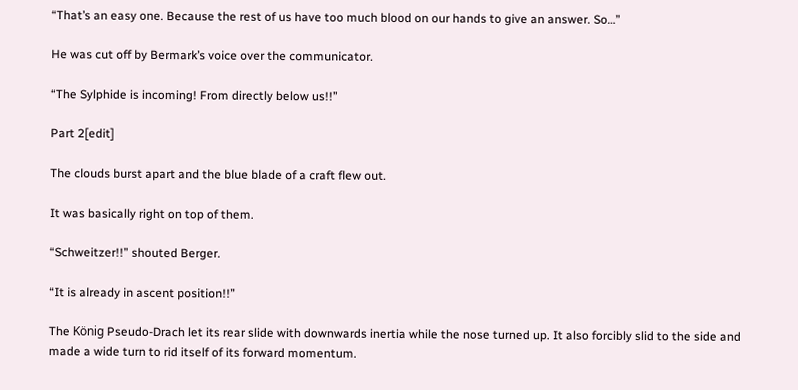“That’s an easy one. Because the rest of us have too much blood on our hands to give an answer. So…”

He was cut off by Bermark’s voice over the communicator.

“The Sylphide is incoming! From directly below us!!”

Part 2[edit]

The clouds burst apart and the blue blade of a craft flew out.

It was basically right on top of them.

“Schweitzer!!” shouted Berger.

“It is already in ascent position!!”

The König Pseudo-Drach let its rear slide with downwards inertia while the nose turned up. It also forcibly slid to the side and made a wide turn to rid itself of its forward momentum.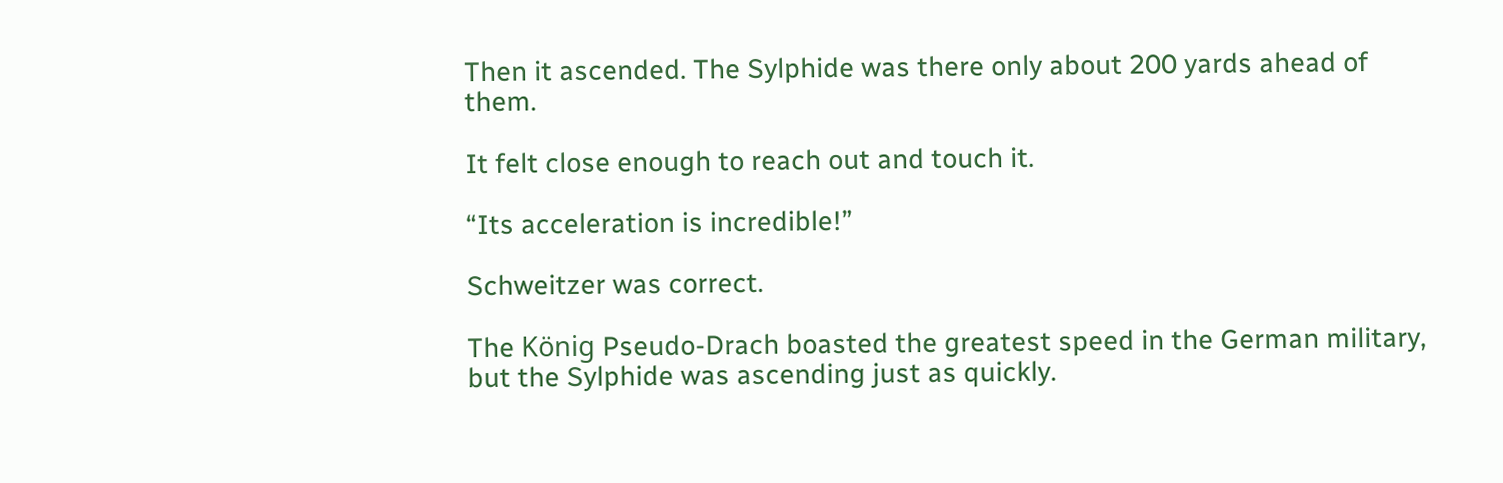Then it ascended. The Sylphide was there only about 200 yards ahead of them.

It felt close enough to reach out and touch it.

“Its acceleration is incredible!”

Schweitzer was correct.

The König Pseudo-Drach boasted the greatest speed in the German military, but the Sylphide was ascending just as quickly.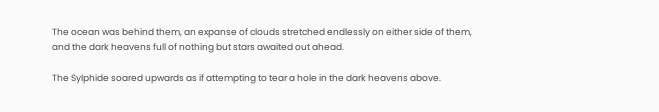The ocean was behind them, an expanse of clouds stretched endlessly on either side of them, and the dark heavens full of nothing but stars awaited out ahead.

The Sylphide soared upwards as if attempting to tear a hole in the dark heavens above.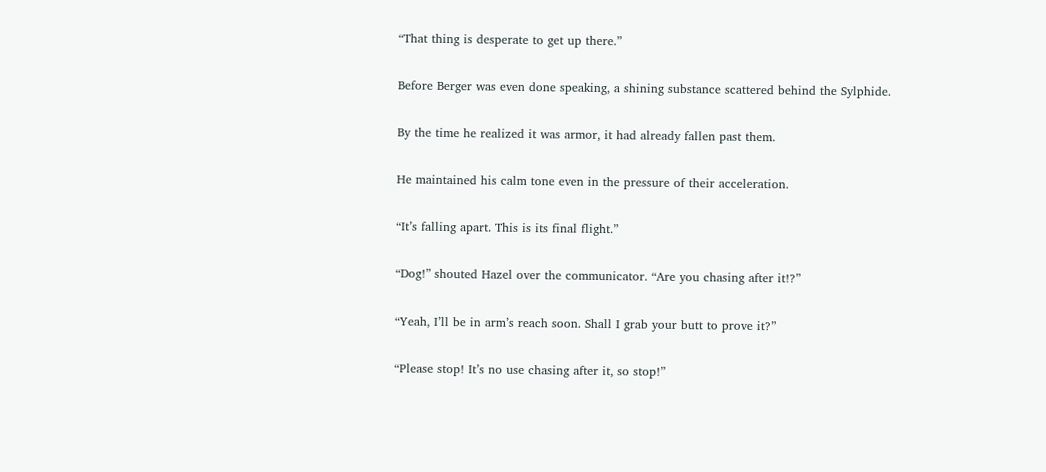“That thing is desperate to get up there.”

Before Berger was even done speaking, a shining substance scattered behind the Sylphide.

By the time he realized it was armor, it had already fallen past them.

He maintained his calm tone even in the pressure of their acceleration.

“It’s falling apart. This is its final flight.”

“Dog!” shouted Hazel over the communicator. “Are you chasing after it!?”

“Yeah, I’ll be in arm’s reach soon. Shall I grab your butt to prove it?”

“Please stop! It’s no use chasing after it, so stop!”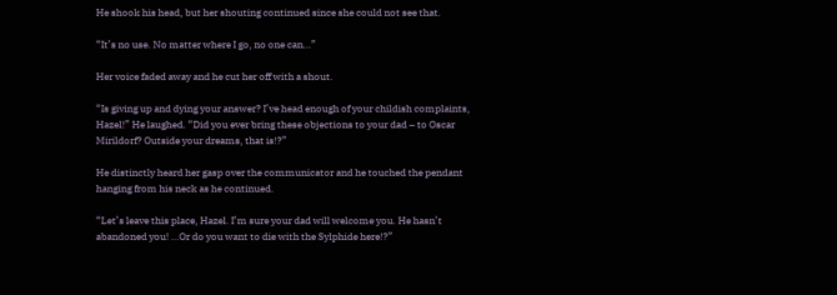He shook his head, but her shouting continued since she could not see that.

“It’s no use. No matter where I go, no one can…”

Her voice faded away and he cut her off with a shout.

“Is giving up and dying your answer? I’ve head enough of your childish complaints, Hazel!” He laughed. “Did you ever bring these objections to your dad – to Oscar Mirildorf? Outside your dreams, that is!?”

He distinctly heard her gasp over the communicator and he touched the pendant hanging from his neck as he continued.

“Let’s leave this place, Hazel. I’m sure your dad will welcome you. He hasn’t abandoned you! …Or do you want to die with the Sylphide here!?”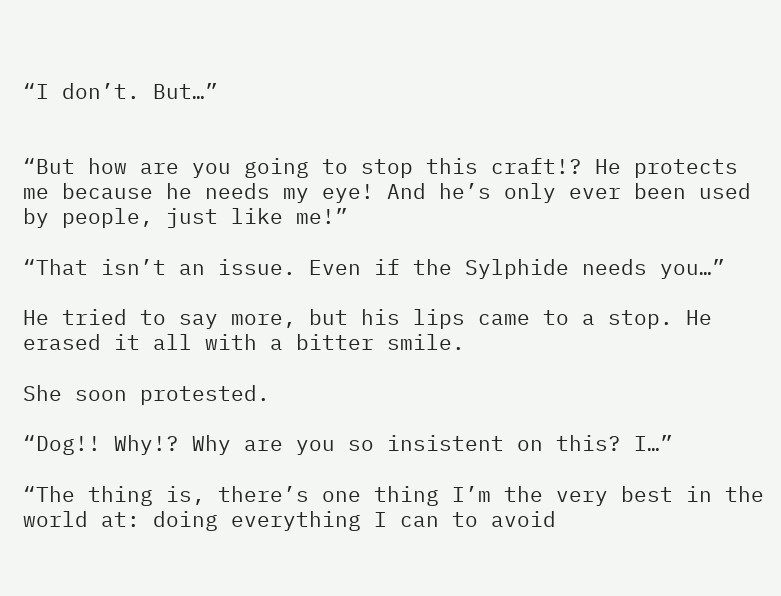“I don’t. But…”


“But how are you going to stop this craft!? He protects me because he needs my eye! And he’s only ever been used by people, just like me!”

“That isn’t an issue. Even if the Sylphide needs you…”

He tried to say more, but his lips came to a stop. He erased it all with a bitter smile.

She soon protested.

“Dog!! Why!? Why are you so insistent on this? I…”

“The thing is, there’s one thing I’m the very best in the world at: doing everything I can to avoid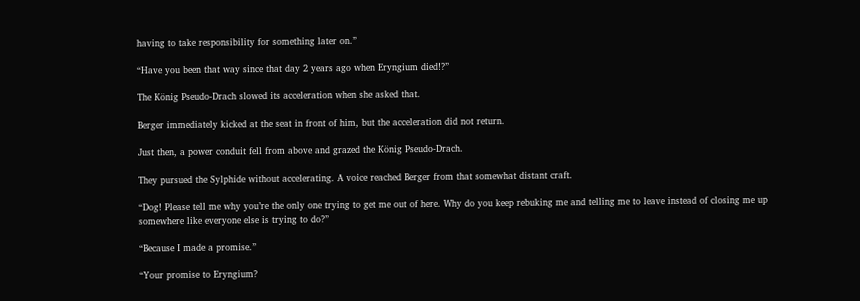having to take responsibility for something later on.”

“Have you been that way since that day 2 years ago when Eryngium died!?”

The König Pseudo-Drach slowed its acceleration when she asked that.

Berger immediately kicked at the seat in front of him, but the acceleration did not return.

Just then, a power conduit fell from above and grazed the König Pseudo-Drach.

They pursued the Sylphide without accelerating. A voice reached Berger from that somewhat distant craft.

“Dog! Please tell me why you’re the only one trying to get me out of here. Why do you keep rebuking me and telling me to leave instead of closing me up somewhere like everyone else is trying to do?”

“Because I made a promise.”

“Your promise to Eryngium?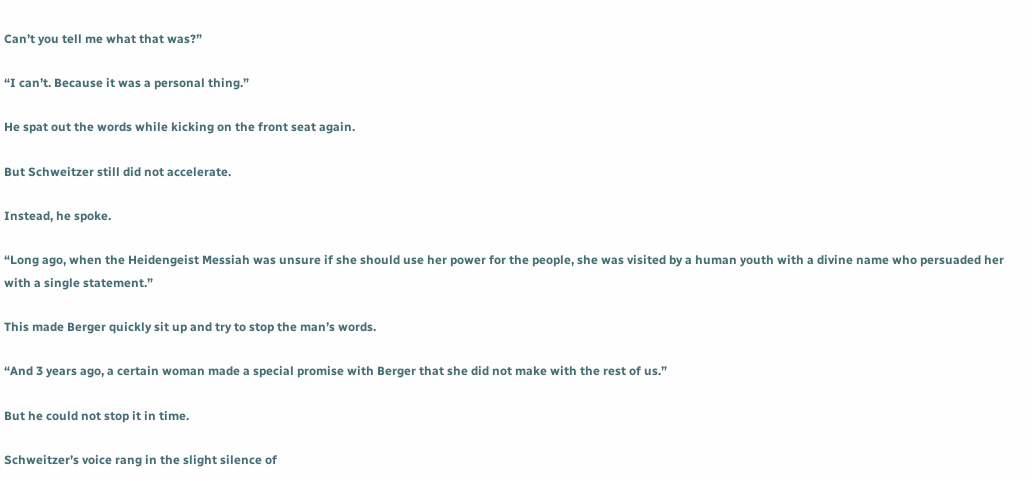Can’t you tell me what that was?”

“I can’t. Because it was a personal thing.”

He spat out the words while kicking on the front seat again.

But Schweitzer still did not accelerate.

Instead, he spoke.

“Long ago, when the Heidengeist Messiah was unsure if she should use her power for the people, she was visited by a human youth with a divine name who persuaded her with a single statement.”

This made Berger quickly sit up and try to stop the man’s words.

“And 3 years ago, a certain woman made a special promise with Berger that she did not make with the rest of us.”

But he could not stop it in time.

Schweitzer’s voice rang in the slight silence of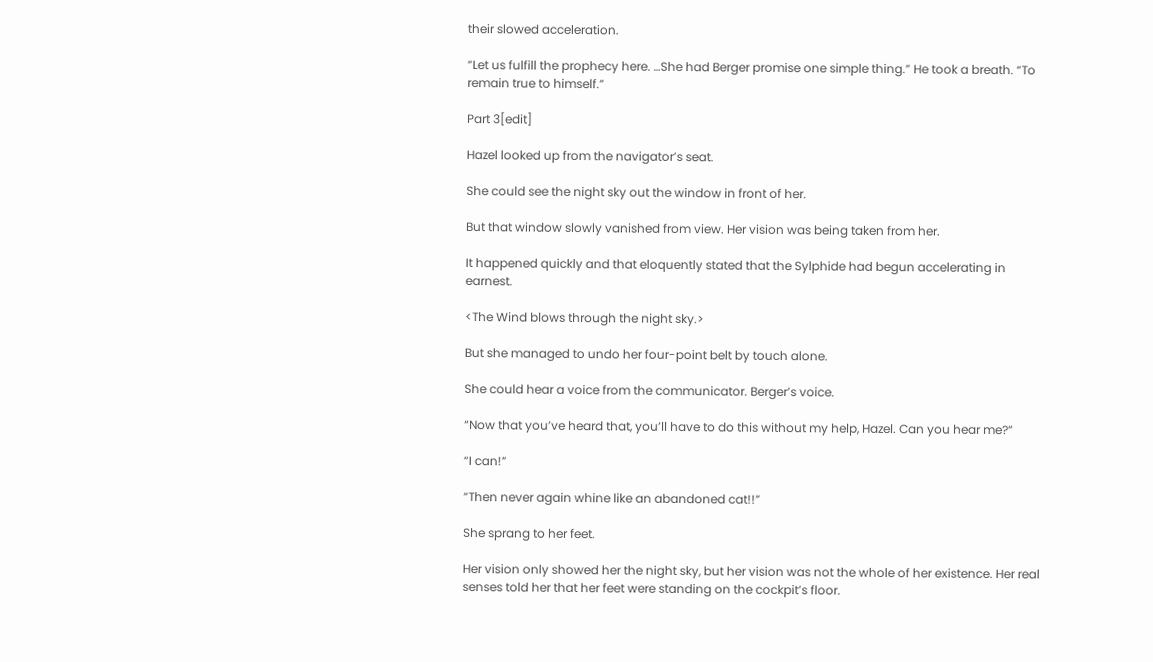their slowed acceleration.

“Let us fulfill the prophecy here. …She had Berger promise one simple thing.” He took a breath. “To remain true to himself.”

Part 3[edit]

Hazel looked up from the navigator’s seat.

She could see the night sky out the window in front of her.

But that window slowly vanished from view. Her vision was being taken from her.

It happened quickly and that eloquently stated that the Sylphide had begun accelerating in earnest.

<The Wind blows through the night sky.>

But she managed to undo her four-point belt by touch alone.

She could hear a voice from the communicator. Berger’s voice.

“Now that you’ve heard that, you’ll have to do this without my help, Hazel. Can you hear me?”

“I can!”

“Then never again whine like an abandoned cat!!”

She sprang to her feet.

Her vision only showed her the night sky, but her vision was not the whole of her existence. Her real senses told her that her feet were standing on the cockpit’s floor.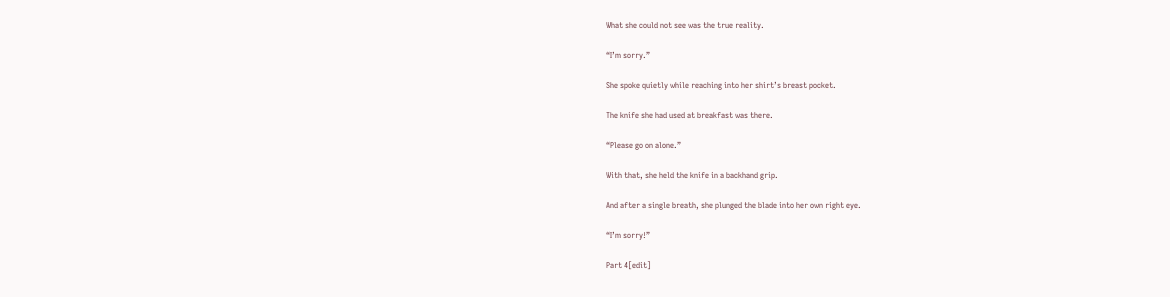What she could not see was the true reality.

“I’m sorry.”

She spoke quietly while reaching into her shirt’s breast pocket.

The knife she had used at breakfast was there.

“Please go on alone.”

With that, she held the knife in a backhand grip.

And after a single breath, she plunged the blade into her own right eye.

“I’m sorry!”

Part 4[edit]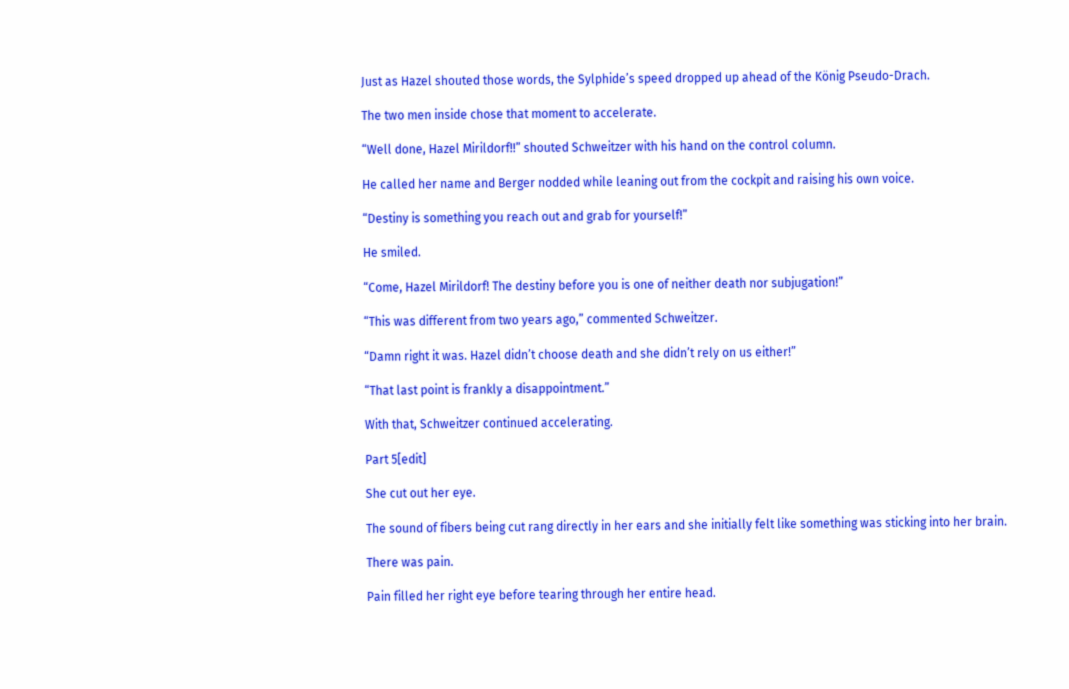Just as Hazel shouted those words, the Sylphide’s speed dropped up ahead of the König Pseudo-Drach.

The two men inside chose that moment to accelerate.

“Well done, Hazel Mirildorf!!” shouted Schweitzer with his hand on the control column.

He called her name and Berger nodded while leaning out from the cockpit and raising his own voice.

“Destiny is something you reach out and grab for yourself!”

He smiled.

“Come, Hazel Mirildorf! The destiny before you is one of neither death nor subjugation!”

“This was different from two years ago,” commented Schweitzer.

“Damn right it was. Hazel didn’t choose death and she didn’t rely on us either!”

“That last point is frankly a disappointment.”

With that, Schweitzer continued accelerating.

Part 5[edit]

She cut out her eye.

The sound of fibers being cut rang directly in her ears and she initially felt like something was sticking into her brain.

There was pain.

Pain filled her right eye before tearing through her entire head.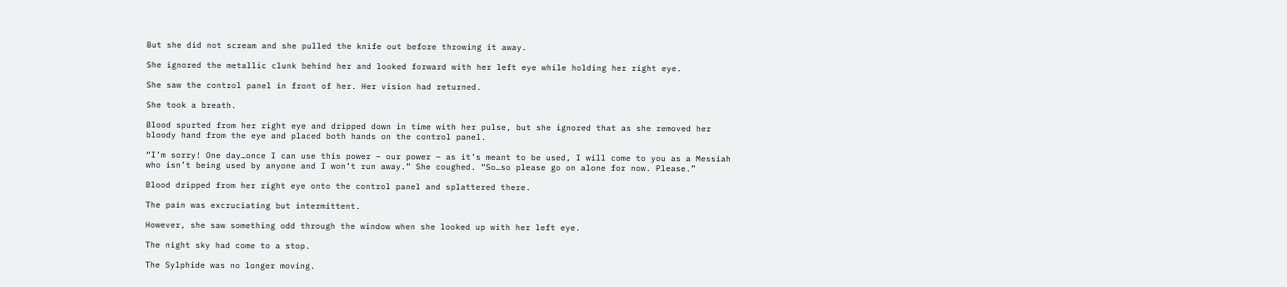But she did not scream and she pulled the knife out before throwing it away.

She ignored the metallic clunk behind her and looked forward with her left eye while holding her right eye.

She saw the control panel in front of her. Her vision had returned.

She took a breath.

Blood spurted from her right eye and dripped down in time with her pulse, but she ignored that as she removed her bloody hand from the eye and placed both hands on the control panel.

“I’m sorry! One day…once I can use this power – our power – as it’s meant to be used, I will come to you as a Messiah who isn’t being used by anyone and I won’t run away.” She coughed. “So…so please go on alone for now. Please.”

Blood dripped from her right eye onto the control panel and splattered there.

The pain was excruciating but intermittent.

However, she saw something odd through the window when she looked up with her left eye.

The night sky had come to a stop.

The Sylphide was no longer moving.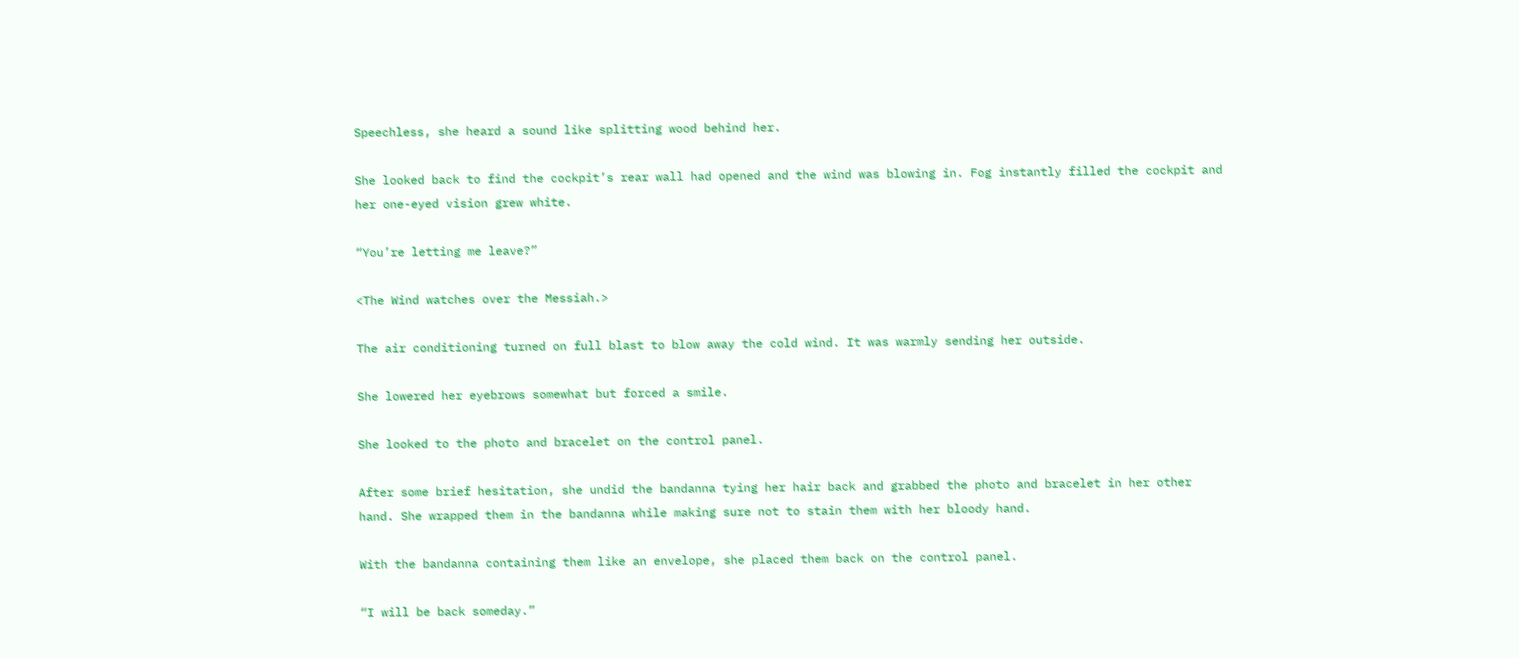Speechless, she heard a sound like splitting wood behind her.

She looked back to find the cockpit’s rear wall had opened and the wind was blowing in. Fog instantly filled the cockpit and her one-eyed vision grew white.

“You’re letting me leave?”

<The Wind watches over the Messiah.>

The air conditioning turned on full blast to blow away the cold wind. It was warmly sending her outside.

She lowered her eyebrows somewhat but forced a smile.

She looked to the photo and bracelet on the control panel.

After some brief hesitation, she undid the bandanna tying her hair back and grabbed the photo and bracelet in her other hand. She wrapped them in the bandanna while making sure not to stain them with her bloody hand.

With the bandanna containing them like an envelope, she placed them back on the control panel.

“I will be back someday.”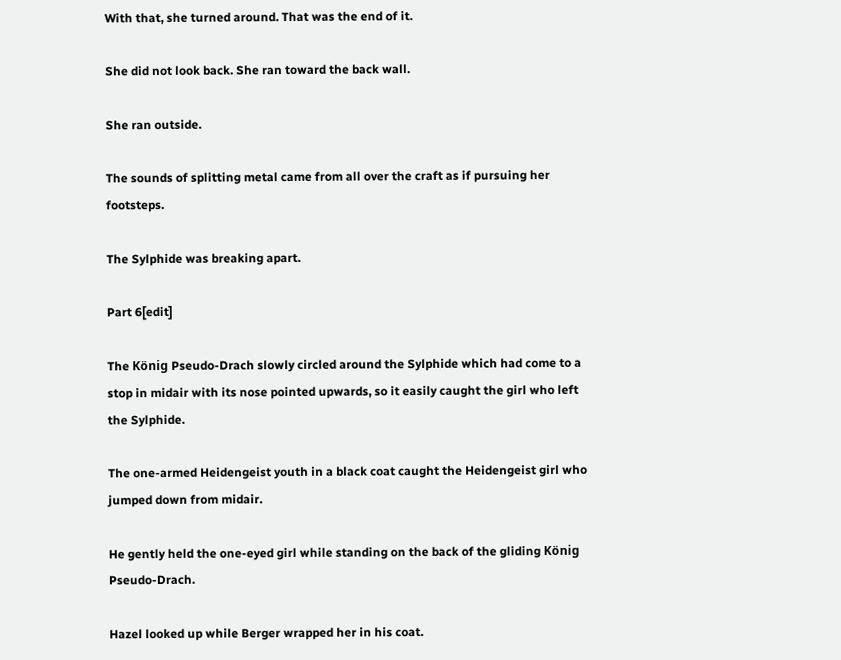With that, she turned around. That was the end of it.

She did not look back. She ran toward the back wall.

She ran outside.

The sounds of splitting metal came from all over the craft as if pursuing her footsteps.

The Sylphide was breaking apart.

Part 6[edit]

The König Pseudo-Drach slowly circled around the Sylphide which had come to a stop in midair with its nose pointed upwards, so it easily caught the girl who left the Sylphide.

The one-armed Heidengeist youth in a black coat caught the Heidengeist girl who jumped down from midair.

He gently held the one-eyed girl while standing on the back of the gliding König Pseudo-Drach.

Hazel looked up while Berger wrapped her in his coat.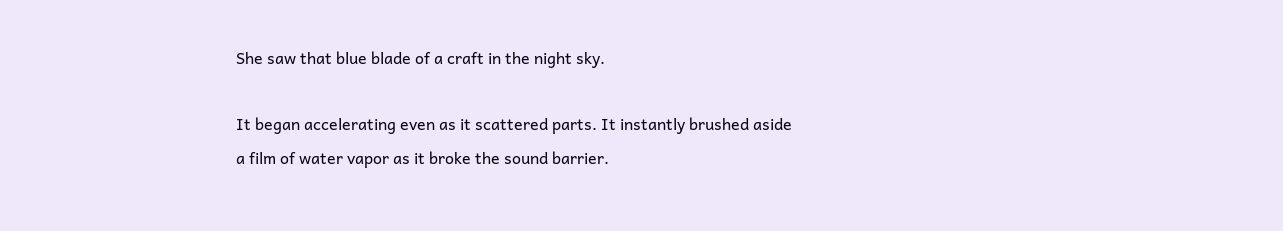She saw that blue blade of a craft in the night sky.

It began accelerating even as it scattered parts. It instantly brushed aside a film of water vapor as it broke the sound barrier.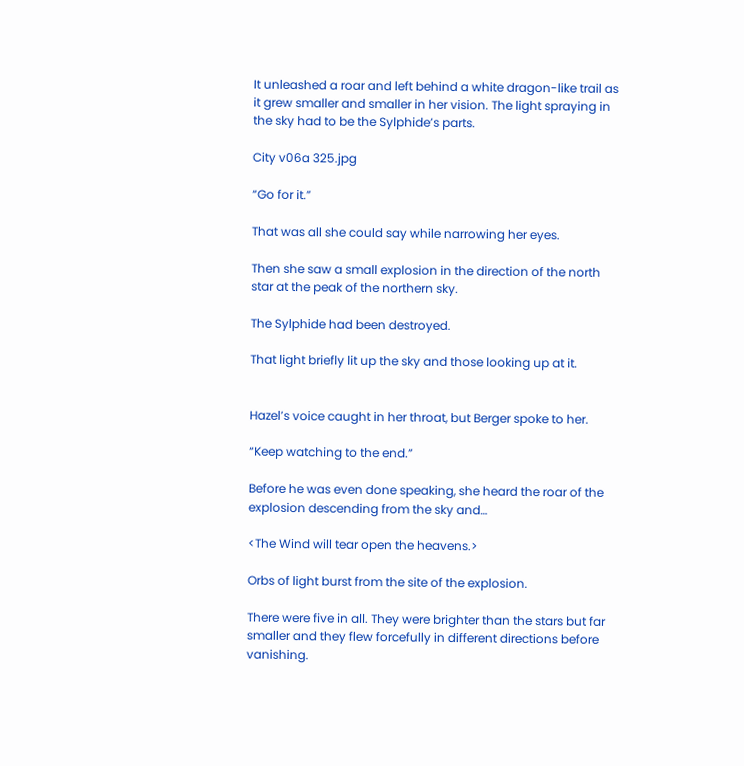It unleashed a roar and left behind a white dragon-like trail as it grew smaller and smaller in her vision. The light spraying in the sky had to be the Sylphide’s parts.

City v06a 325.jpg

“Go for it.”

That was all she could say while narrowing her eyes.

Then she saw a small explosion in the direction of the north star at the peak of the northern sky.

The Sylphide had been destroyed.

That light briefly lit up the sky and those looking up at it.


Hazel’s voice caught in her throat, but Berger spoke to her.

“Keep watching to the end.”

Before he was even done speaking, she heard the roar of the explosion descending from the sky and…

<The Wind will tear open the heavens.>

Orbs of light burst from the site of the explosion.

There were five in all. They were brighter than the stars but far smaller and they flew forcefully in different directions before vanishing.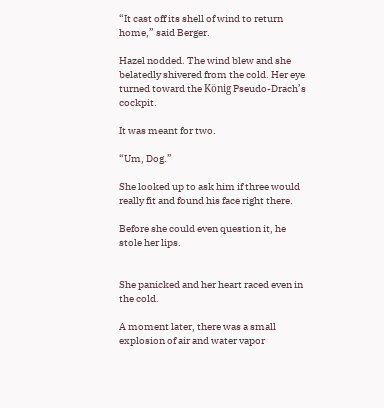“It cast off its shell of wind to return home,” said Berger.

Hazel nodded. The wind blew and she belatedly shivered from the cold. Her eye turned toward the König Pseudo-Drach’s cockpit.

It was meant for two.

“Um, Dog.”

She looked up to ask him if three would really fit and found his face right there.

Before she could even question it, he stole her lips.


She panicked and her heart raced even in the cold.

A moment later, there was a small explosion of air and water vapor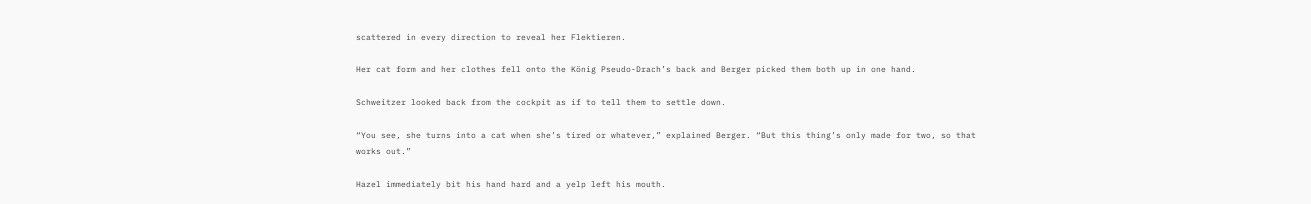scattered in every direction to reveal her Flektieren.

Her cat form and her clothes fell onto the König Pseudo-Drach’s back and Berger picked them both up in one hand.

Schweitzer looked back from the cockpit as if to tell them to settle down.

“You see, she turns into a cat when she’s tired or whatever,” explained Berger. “But this thing’s only made for two, so that works out.”

Hazel immediately bit his hand hard and a yelp left his mouth.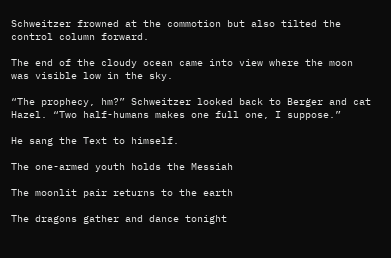Schweitzer frowned at the commotion but also tilted the control column forward.

The end of the cloudy ocean came into view where the moon was visible low in the sky.

“The prophecy, hm?” Schweitzer looked back to Berger and cat Hazel. “Two half-humans makes one full one, I suppose.”

He sang the Text to himself.

The one-armed youth holds the Messiah

The moonlit pair returns to the earth

The dragons gather and dance tonight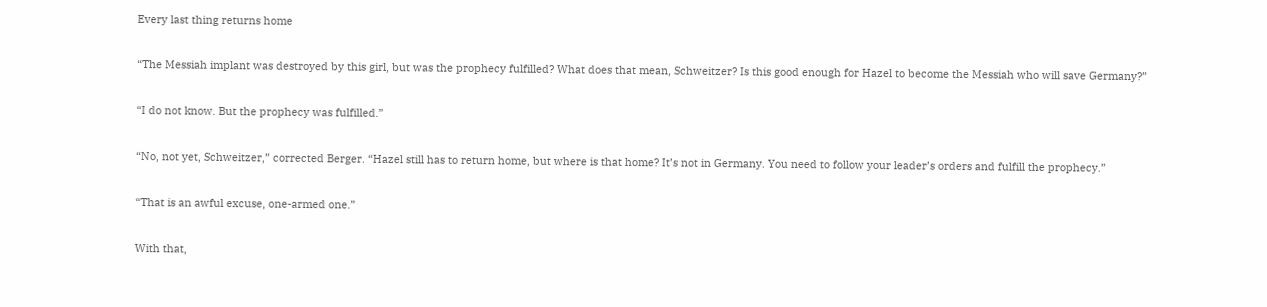Every last thing returns home

“The Messiah implant was destroyed by this girl, but was the prophecy fulfilled? What does that mean, Schweitzer? Is this good enough for Hazel to become the Messiah who will save Germany?”

“I do not know. But the prophecy was fulfilled.”

“No, not yet, Schweitzer,” corrected Berger. “Hazel still has to return home, but where is that home? It’s not in Germany. You need to follow your leader’s orders and fulfill the prophecy.”

“That is an awful excuse, one-armed one.”

With that,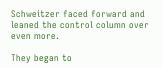Schweitzer faced forward and leaned the control column over even more.

They began to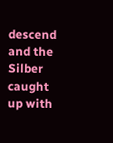descend and the Silber caught up with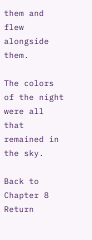them and flew alongside them.

The colors of the night were all that remained in the sky.

Back to Chapter 8 Return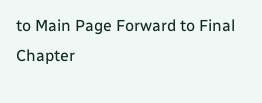to Main Page Forward to Final Chapter